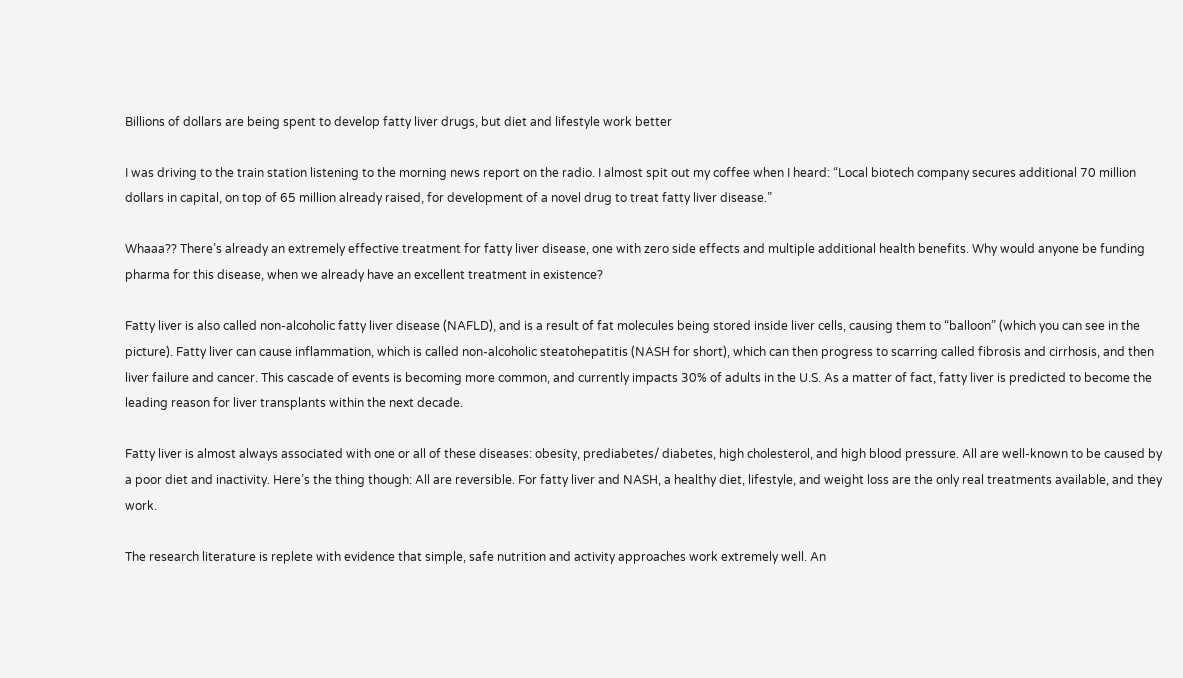Billions of dollars are being spent to develop fatty liver drugs, but diet and lifestyle work better

I was driving to the train station listening to the morning news report on the radio. I almost spit out my coffee when I heard: “Local biotech company secures additional 70 million dollars in capital, on top of 65 million already raised, for development of a novel drug to treat fatty liver disease.”

Whaaa?? There’s already an extremely effective treatment for fatty liver disease, one with zero side effects and multiple additional health benefits. Why would anyone be funding pharma for this disease, when we already have an excellent treatment in existence?

Fatty liver is also called non-alcoholic fatty liver disease (NAFLD), and is a result of fat molecules being stored inside liver cells, causing them to “balloon” (which you can see in the picture). Fatty liver can cause inflammation, which is called non-alcoholic steatohepatitis (NASH for short), which can then progress to scarring called fibrosis and cirrhosis, and then liver failure and cancer. This cascade of events is becoming more common, and currently impacts 30% of adults in the U.S. As a matter of fact, fatty liver is predicted to become the leading reason for liver transplants within the next decade.

Fatty liver is almost always associated with one or all of these diseases: obesity, prediabetes/ diabetes, high cholesterol, and high blood pressure. All are well-known to be caused by a poor diet and inactivity. Here’s the thing though: All are reversible. For fatty liver and NASH, a healthy diet, lifestyle, and weight loss are the only real treatments available, and they work.

The research literature is replete with evidence that simple, safe nutrition and activity approaches work extremely well. An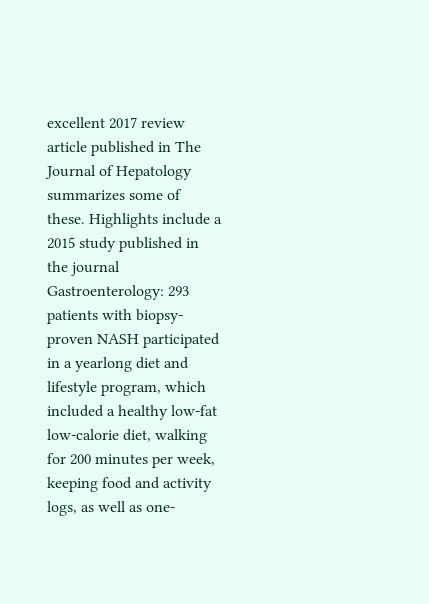excellent 2017 review article published in The Journal of Hepatology summarizes some of these. Highlights include a 2015 study published in the journal Gastroenterology: 293 patients with biopsy-proven NASH participated in a yearlong diet and lifestyle program, which included a healthy low-fat low-calorie diet, walking for 200 minutes per week, keeping food and activity logs, as well as one-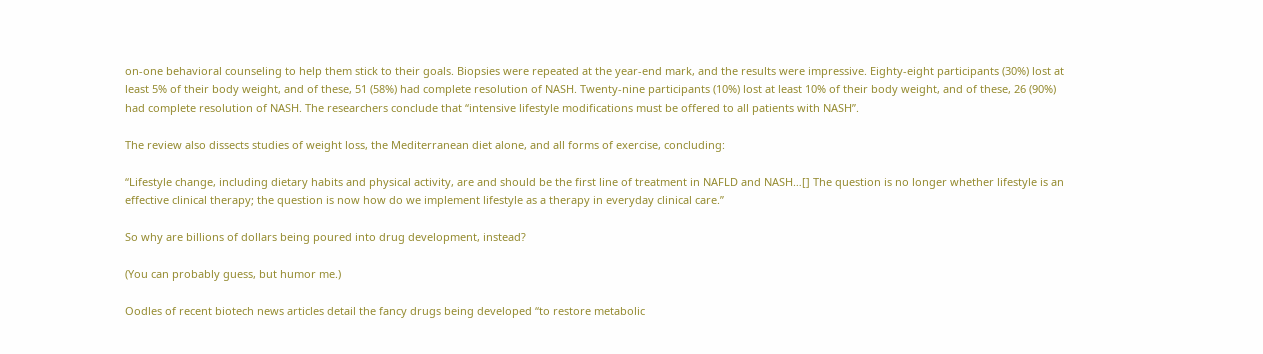on-one behavioral counseling to help them stick to their goals. Biopsies were repeated at the year-end mark, and the results were impressive. Eighty-eight participants (30%) lost at least 5% of their body weight, and of these, 51 (58%) had complete resolution of NASH. Twenty-nine participants (10%) lost at least 10% of their body weight, and of these, 26 (90%) had complete resolution of NASH. The researchers conclude that “intensive lifestyle modifications must be offered to all patients with NASH”.

The review also dissects studies of weight loss, the Mediterranean diet alone, and all forms of exercise, concluding:

“Lifestyle change, including dietary habits and physical activity, are and should be the first line of treatment in NAFLD and NASH…[] The question is no longer whether lifestyle is an effective clinical therapy; the question is now how do we implement lifestyle as a therapy in everyday clinical care.”

So why are billions of dollars being poured into drug development, instead?

(You can probably guess, but humor me.)

Oodles of recent biotech news articles detail the fancy drugs being developed “to restore metabolic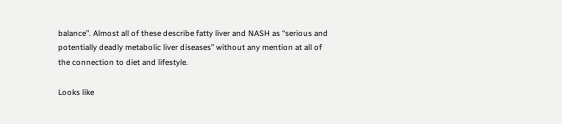balance”. Almost all of these describe fatty liver and NASH as “serious and potentially deadly metabolic liver diseases” without any mention at all of the connection to diet and lifestyle.

Looks like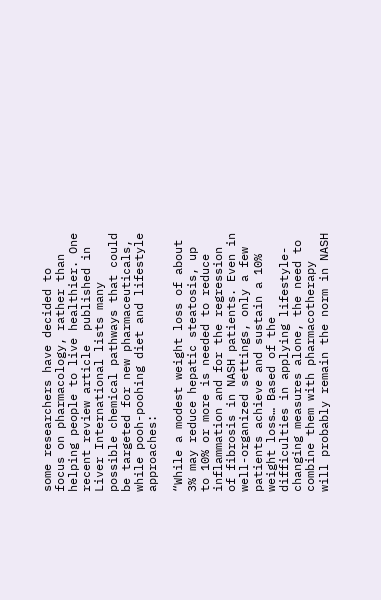some researchers have decided to focus on pharmacology, rather than helping people to live healthier. One recent review article  published in Liver International lists many possible chemical pathways that could be targeted for new pharmaceuticals, while pooh-poohing diet and lifestyle approaches:

“While a modest weight loss of about 3% may reduce hepatic steatosis, up to 10% or more is needed to reduce inflammation and for the regression of fibrosis in NASH patients. Even in well-organized settings, only a few patients achieve and sustain a 10% weight loss… Based of the difficulties in applying lifestyle-changing measures alone, the need to combine them with pharmacotherapy will probably remain the norm in NASH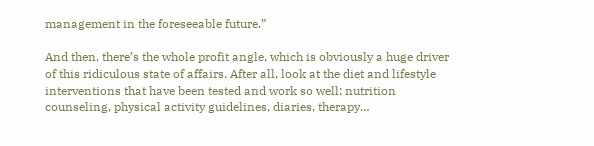management in the foreseeable future.”

And then, there’s the whole profit angle, which is obviously a huge driver of this ridiculous state of affairs. After all, look at the diet and lifestyle interventions that have been tested and work so well: nutrition counseling, physical activity guidelines, diaries, therapy…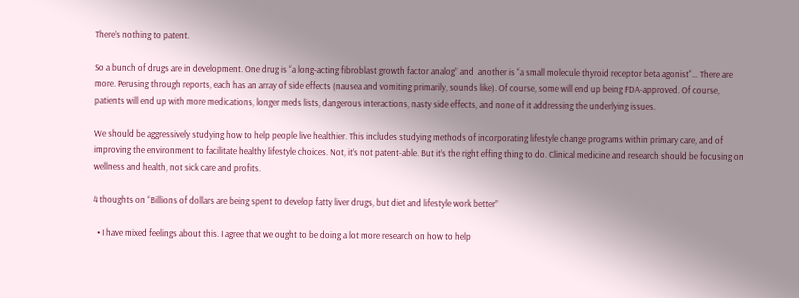There’s nothing to patent.

So a bunch of drugs are in development. One drug is “a long-acting fibroblast growth factor analog” and  another is “a small molecule thyroid receptor beta agonist“… There are more. Perusing through reports, each has an array of side effects (nausea and vomiting primarily, sounds like). Of course, some will end up being FDA-approved. Of course, patients will end up with more medications, longer meds lists, dangerous interactions, nasty side effects, and none of it addressing the underlying issues.

We should be aggressively studying how to help people live healthier. This includes studying methods of incorporating lifestyle change programs within primary care, and of improving the environment to facilitate healthy lifestyle choices. Not, it’s not patent-able. But it’s the right effing thing to do. Clinical medicine and research should be focusing on wellness and health, not sick care and profits.

4 thoughts on “Billions of dollars are being spent to develop fatty liver drugs, but diet and lifestyle work better”

  • I have mixed feelings about this. I agree that we ought to be doing a lot more research on how to help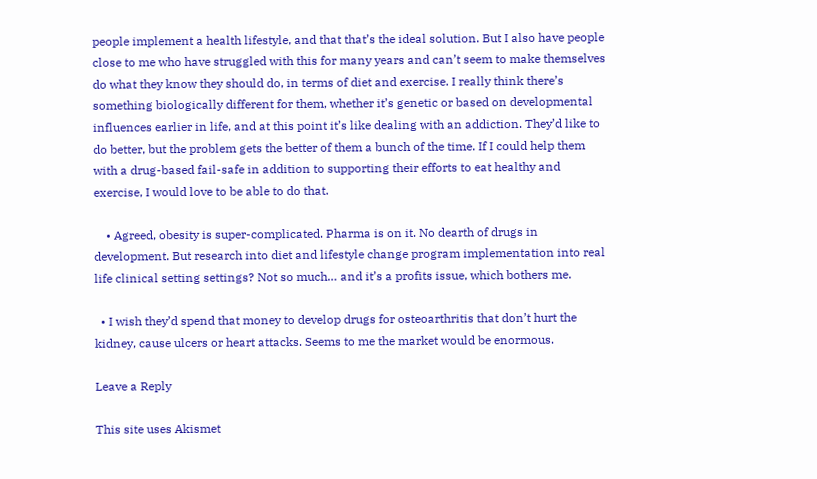people implement a health lifestyle, and that that’s the ideal solution. But I also have people close to me who have struggled with this for many years and can’t seem to make themselves do what they know they should do, in terms of diet and exercise. I really think there’s something biologically different for them, whether it’s genetic or based on developmental influences earlier in life, and at this point it’s like dealing with an addiction. They’d like to do better, but the problem gets the better of them a bunch of the time. If I could help them with a drug-based fail-safe in addition to supporting their efforts to eat healthy and exercise, I would love to be able to do that.

    • Agreed, obesity is super-complicated. Pharma is on it. No dearth of drugs in development. But research into diet and lifestyle change program implementation into real life clinical setting settings? Not so much… and it’s a profits issue, which bothers me.

  • I wish they’d spend that money to develop drugs for osteoarthritis that don’t hurt the kidney, cause ulcers or heart attacks. Seems to me the market would be enormous.

Leave a Reply

This site uses Akismet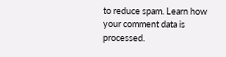to reduce spam. Learn how your comment data is processed.